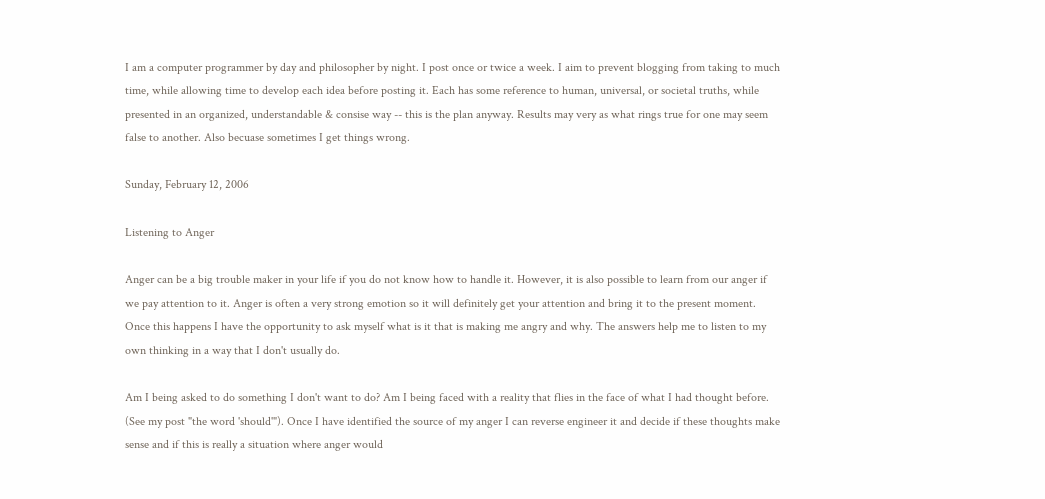I am a computer programmer by day and philosopher by night. I post once or twice a week. I aim to prevent blogging from taking to much time, while allowing time to develop each idea before posting it. Each has some reference to human, universal, or societal truths, while presented in an organized, understandable & consise way -- this is the plan anyway. Results may very as what rings true for one may seem false to another. Also becuase sometimes I get things wrong.

Sunday, February 12, 2006

Listening to Anger

Anger can be a big trouble maker in your life if you do not know how to handle it. However, it is also possible to learn from our anger if we pay attention to it. Anger is often a very strong emotion so it will definitely get your attention and bring it to the present moment. Once this happens I have the opportunity to ask myself what is it that is making me angry and why. The answers help me to listen to my own thinking in a way that I don't usually do.

Am I being asked to do something I don't want to do? Am I being faced with a reality that flies in the face of what I had thought before. (See my post "the word 'should'"). Once I have identified the source of my anger I can reverse engineer it and decide if these thoughts make sense and if this is really a situation where anger would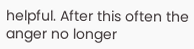helpful. After this often the anger no longer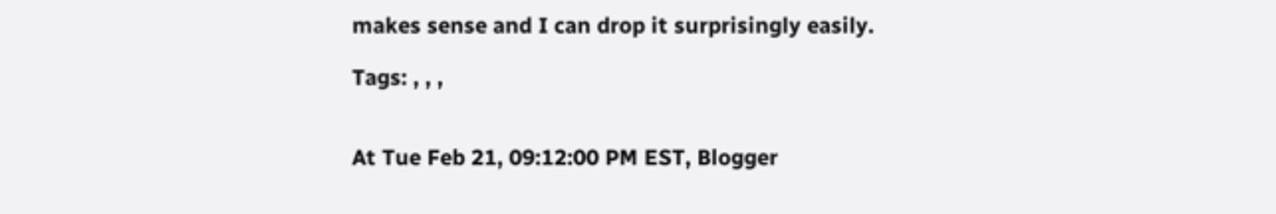makes sense and I can drop it surprisingly easily.

Tags: , , ,


At Tue Feb 21, 09:12:00 PM EST, Blogger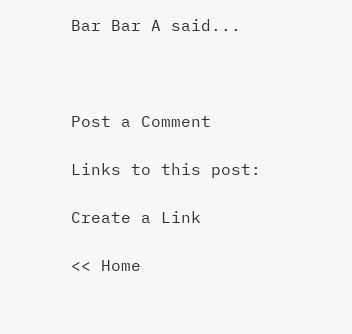Bar Bar A said...



Post a Comment

Links to this post:

Create a Link

<< Home